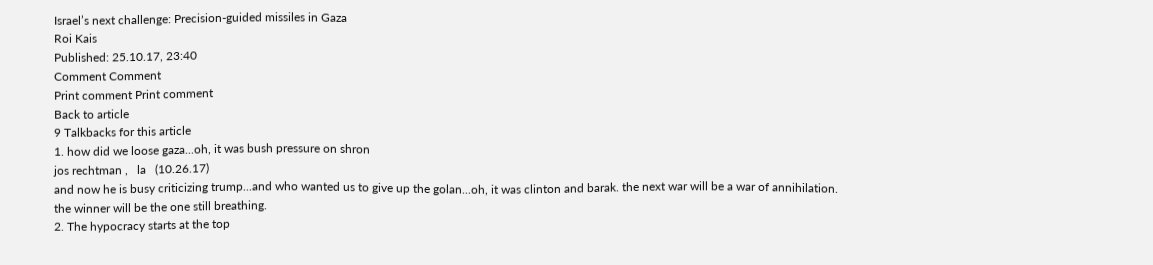Israel’s next challenge: Precision-guided missiles in Gaza
Roi Kais
Published: 25.10.17, 23:40
Comment Comment
Print comment Print comment
Back to article
9 Talkbacks for this article
1. how did we loose gaza...oh, it was bush pressure on shron
jos rechtman ,   la   (10.26.17)
and now he is busy criticizing trump...and who wanted us to give up the golan...oh, it was clinton and barak. the next war will be a war of annihilation. the winner will be the one still breathing.
2. The hypocracy starts at the top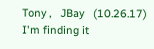Tony ,   JBay   (10.26.17)
I'm finding it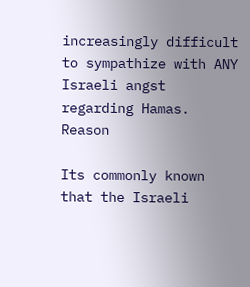increasingly difficult to sympathize with ANY Israeli angst regarding Hamas. Reason

Its commonly known that the Israeli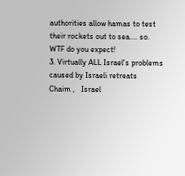authorities allow hamas to test their rockets out to sea.... so. WTF do you expect!
3. Virtually ALL Israel's problems caused by Israeli retreats
Chaim ,   Israel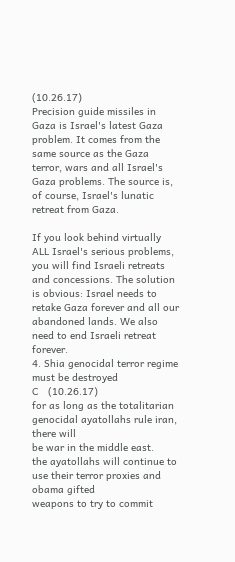(10.26.17)
Precision guide missiles in Gaza is Israel's latest Gaza problem. It comes from the same source as the Gaza terror, wars and all Israel's Gaza problems. The source is, of course, Israel's lunatic retreat from Gaza.

If you look behind virtually ALL Israel's serious problems, you will find Israeli retreats and concessions. The solution is obvious: Israel needs to retake Gaza forever and all our abandoned lands. We also need to end Israeli retreat forever.
4. Shia genocidal terror regime must be destroyed
C   (10.26.17)
for as long as the totalitarian genocidal ayatollahs rule iran, there will
be war in the middle east.
the ayatollahs will continue to use their terror proxies and obama gifted
weapons to try to commit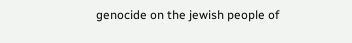genocide on the jewish people of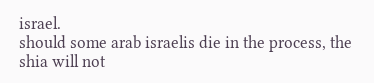israel.
should some arab israelis die in the process, the shia will not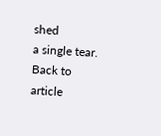shed
a single tear.
Back to article